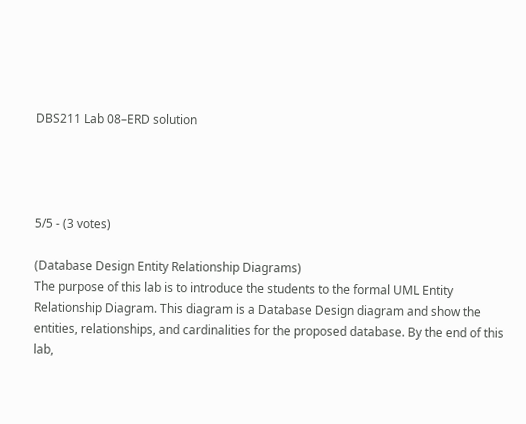DBS211 Lab 08–ERD solution




5/5 - (3 votes)

(Database Design Entity Relationship Diagrams)
The purpose of this lab is to introduce the students to the formal UML Entity Relationship Diagram. This diagram is a Database Design diagram and show the entities, relationships, and cardinalities for the proposed database. By the end of this lab,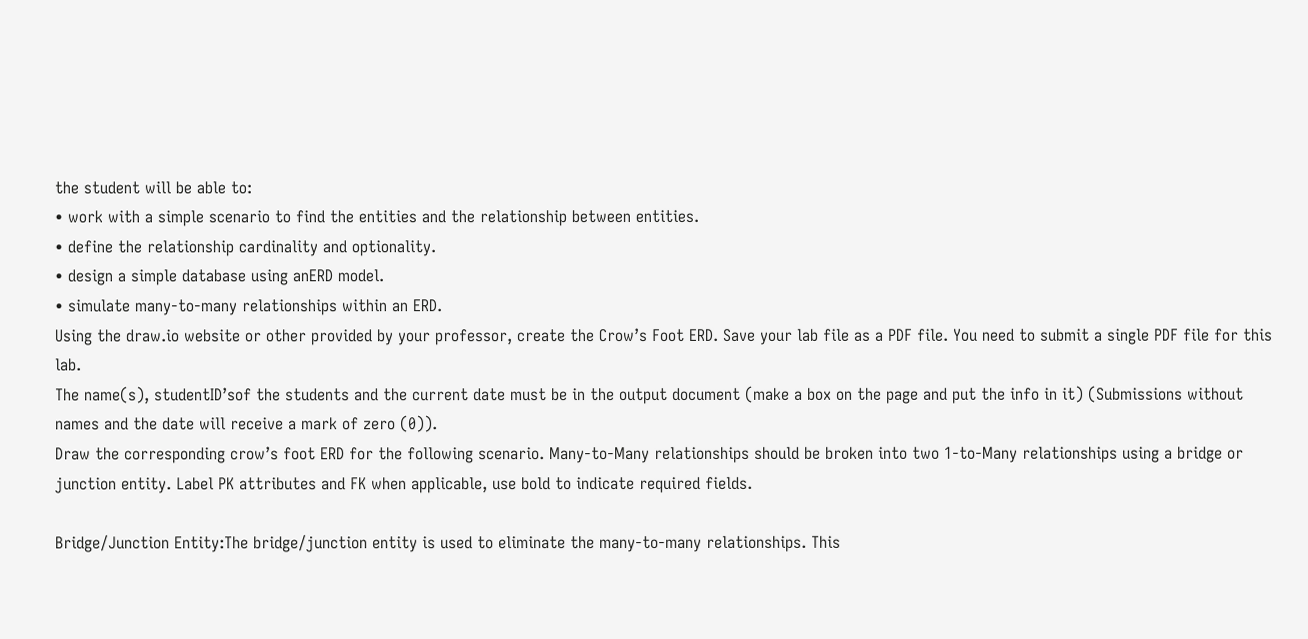the student will be able to:
• work with a simple scenario to find the entities and the relationship between entities.
• define the relationship cardinality and optionality.
• design a simple database using anERD model.
• simulate many-to-many relationships within an ERD.
Using the draw.io website or other provided by your professor, create the Crow’s Foot ERD. Save your lab file as a PDF file. You need to submit a single PDF file for this lab.
The name(s), studentID’sof the students and the current date must be in the output document (make a box on the page and put the info in it) (Submissions without names and the date will receive a mark of zero (0)).
Draw the corresponding crow’s foot ERD for the following scenario. Many-to-Many relationships should be broken into two 1-to-Many relationships using a bridge or junction entity. Label PK attributes and FK when applicable, use bold to indicate required fields.

Bridge/Junction Entity:The bridge/junction entity is used to eliminate the many-to-many relationships. This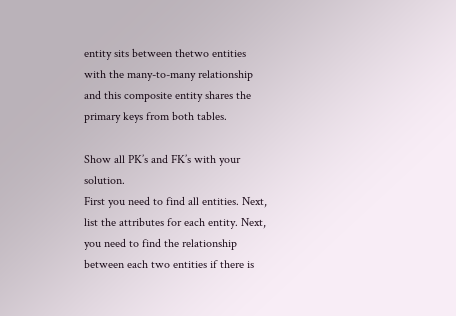entity sits between thetwo entities with the many-to-many relationship and this composite entity shares the primary keys from both tables.

Show all PK’s and FK’s with your solution.
First you need to find all entities. Next, list the attributes for each entity. Next, you need to find the relationship between each two entities if there is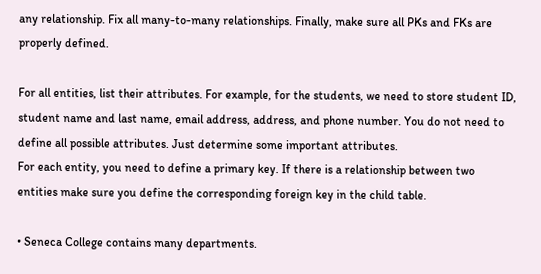any relationship. Fix all many-to-many relationships. Finally, make sure all PKs and FKs are properly defined.

For all entities, list their attributes. For example, for the students, we need to store student ID, student name and last name, email address, address, and phone number. You do not need to define all possible attributes. Just determine some important attributes.
For each entity, you need to define a primary key. If there is a relationship between two entities make sure you define the corresponding foreign key in the child table.

• Seneca College contains many departments.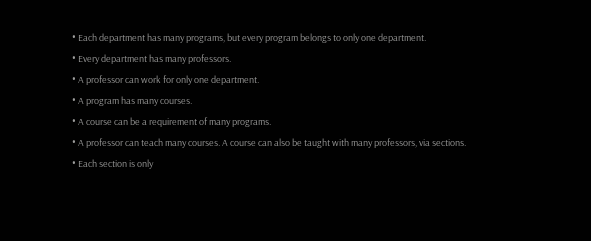• Each department has many programs, but every program belongs to only one department.
• Every department has many professors.
• A professor can work for only one department.
• A program has many courses.
• A course can be a requirement of many programs.
• A professor can teach many courses. A course can also be taught with many professors, via sections.
• Each section is only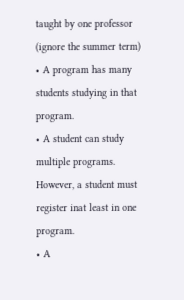taught by one professor (ignore the summer term)
• A program has many students studying in that program.
• A student can study multiple programs. However, a student must register inat least in one program.
• A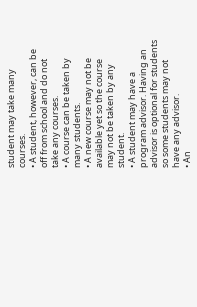student may take many courses.
• A student, however, can be off from school and do not take any courses.
• A course can be taken by many students.
• A new course may not be available yet so the course may not be taken by any student.
• A student may have a program advisor. Having an advisor is optional for students so some students may not have any advisor.
• An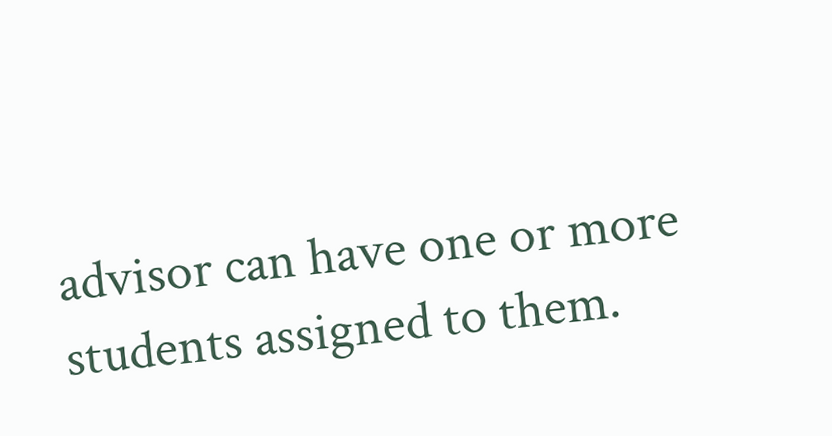advisor can have one or more students assigned to them.